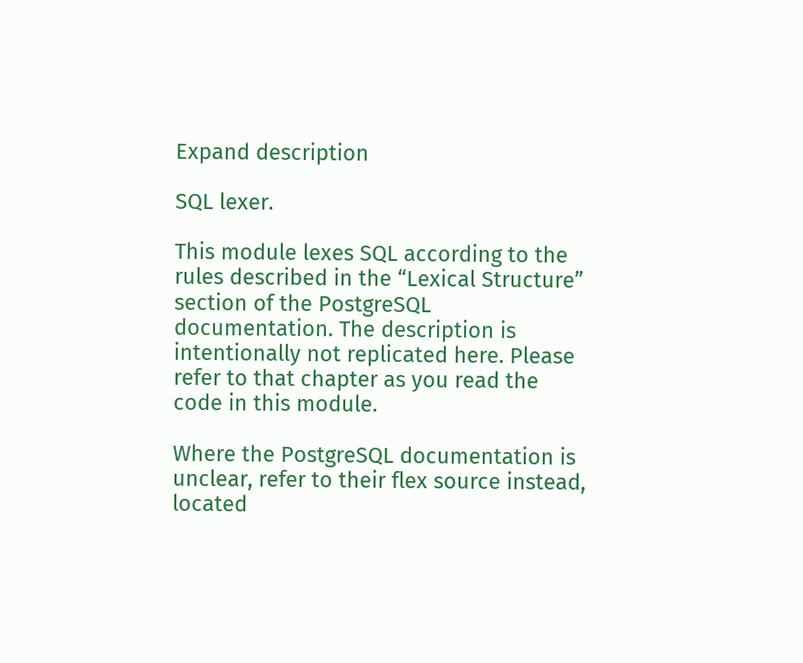Expand description

SQL lexer.

This module lexes SQL according to the rules described in the “Lexical Structure” section of the PostgreSQL documentation. The description is intentionally not replicated here. Please refer to that chapter as you read the code in this module.

Where the PostgreSQL documentation is unclear, refer to their flex source instead, located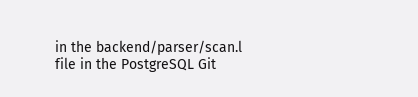in the backend/parser/scan.l file in the PostgreSQL Git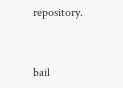repository.


bail